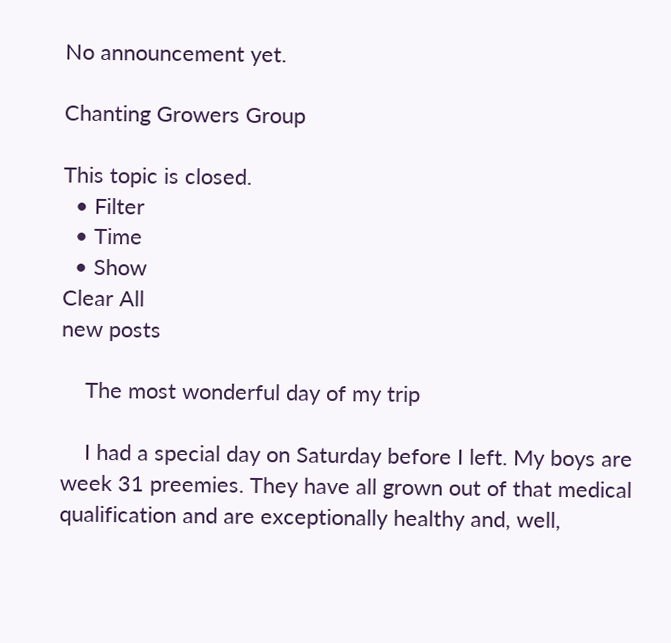No announcement yet.

Chanting Growers Group

This topic is closed.
  • Filter
  • Time
  • Show
Clear All
new posts

    The most wonderful day of my trip

    I had a special day on Saturday before I left. My boys are week 31 preemies. They have all grown out of that medical qualification and are exceptionally healthy and, well,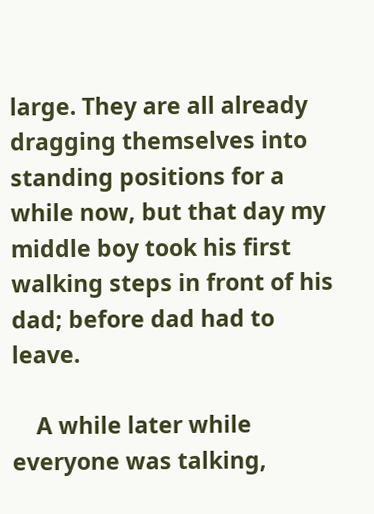large. They are all already dragging themselves into standing positions for a while now, but that day my middle boy took his first walking steps in front of his dad; before dad had to leave.

    A while later while everyone was talking,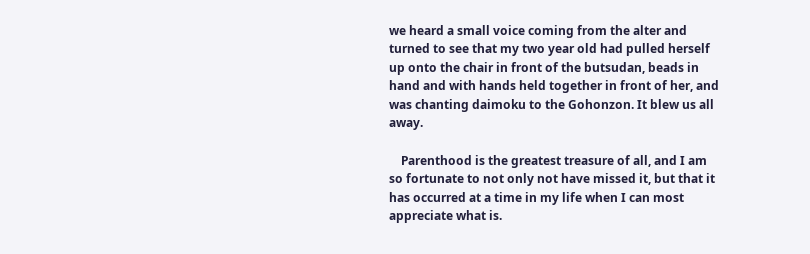we heard a small voice coming from the alter and turned to see that my two year old had pulled herself up onto the chair in front of the butsudan, beads in hand and with hands held together in front of her, and was chanting daimoku to the Gohonzon. It blew us all away.

    Parenthood is the greatest treasure of all, and I am so fortunate to not only not have missed it, but that it has occurred at a time in my life when I can most appreciate what is.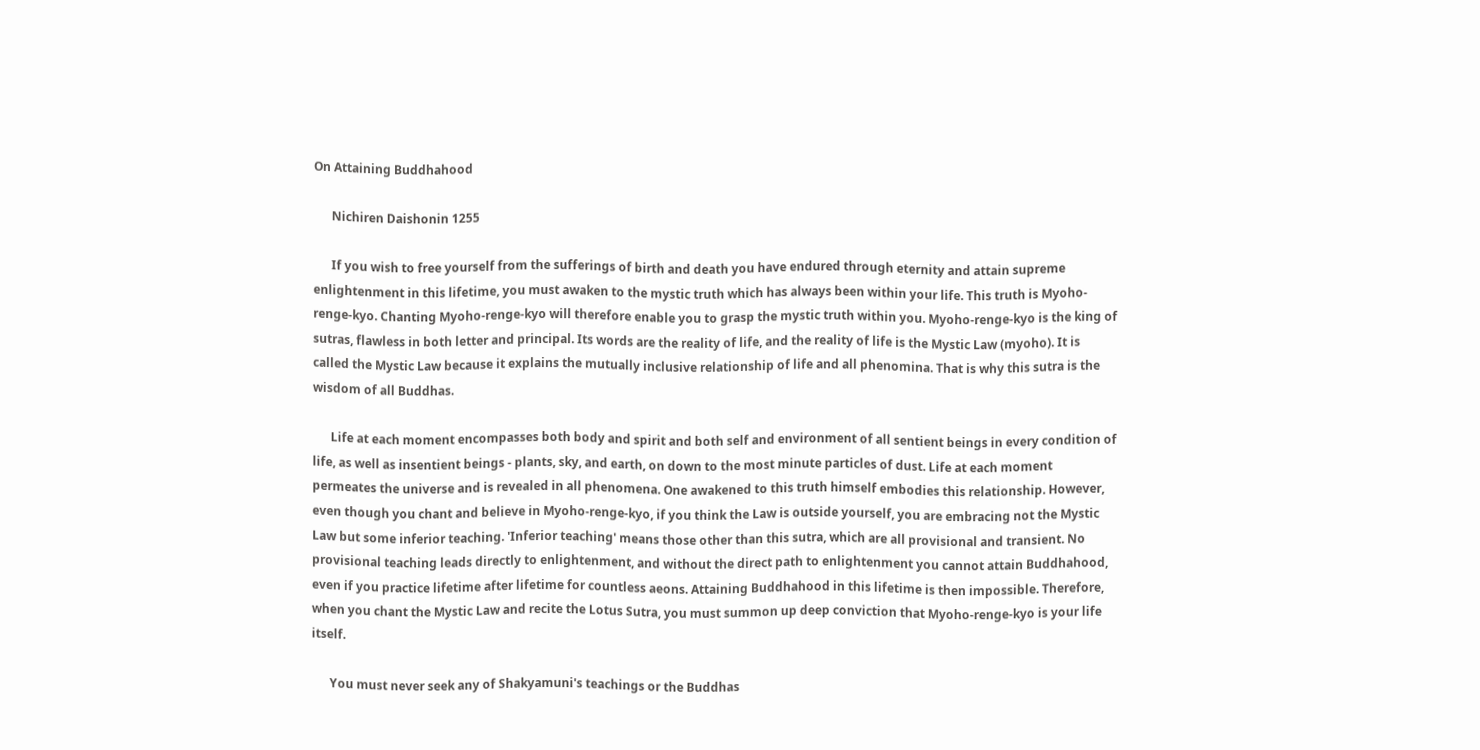On Attaining Buddhahood

      Nichiren Daishonin 1255

      If you wish to free yourself from the sufferings of birth and death you have endured through eternity and attain supreme enlightenment in this lifetime, you must awaken to the mystic truth which has always been within your life. This truth is Myoho-renge-kyo. Chanting Myoho-renge-kyo will therefore enable you to grasp the mystic truth within you. Myoho-renge-kyo is the king of sutras, flawless in both letter and principal. Its words are the reality of life, and the reality of life is the Mystic Law (myoho). It is called the Mystic Law because it explains the mutually inclusive relationship of life and all phenomina. That is why this sutra is the wisdom of all Buddhas.

      Life at each moment encompasses both body and spirit and both self and environment of all sentient beings in every condition of life, as well as insentient beings - plants, sky, and earth, on down to the most minute particles of dust. Life at each moment permeates the universe and is revealed in all phenomena. One awakened to this truth himself embodies this relationship. However, even though you chant and believe in Myoho-renge-kyo, if you think the Law is outside yourself, you are embracing not the Mystic Law but some inferior teaching. 'Inferior teaching' means those other than this sutra, which are all provisional and transient. No provisional teaching leads directly to enlightenment, and without the direct path to enlightenment you cannot attain Buddhahood, even if you practice lifetime after lifetime for countless aeons. Attaining Buddhahood in this lifetime is then impossible. Therefore, when you chant the Mystic Law and recite the Lotus Sutra, you must summon up deep conviction that Myoho-renge-kyo is your life itself.

      You must never seek any of Shakyamuni's teachings or the Buddhas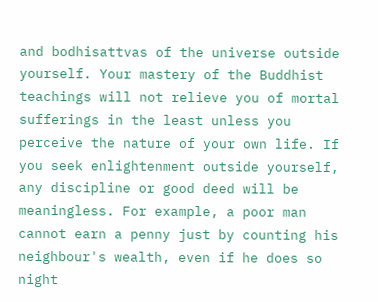and bodhisattvas of the universe outside yourself. Your mastery of the Buddhist teachings will not relieve you of mortal sufferings in the least unless you perceive the nature of your own life. If you seek enlightenment outside yourself, any discipline or good deed will be meaningless. For example, a poor man cannot earn a penny just by counting his neighbour's wealth, even if he does so night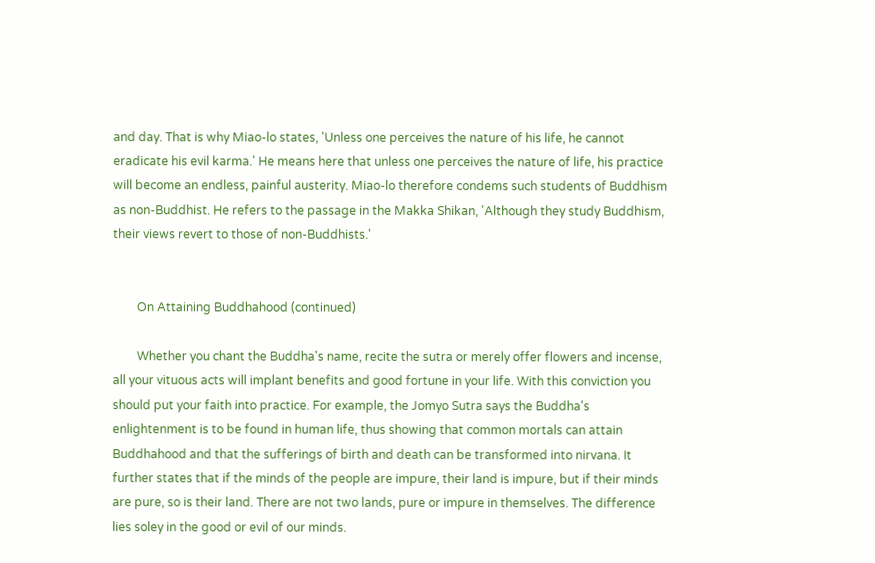and day. That is why Miao-lo states, 'Unless one perceives the nature of his life, he cannot eradicate his evil karma.' He means here that unless one perceives the nature of life, his practice will become an endless, painful austerity. Miao-lo therefore condems such students of Buddhism as non-Buddhist. He refers to the passage in the Makka Shikan, 'Although they study Buddhism, their views revert to those of non-Buddhists.'


        On Attaining Buddhahood (continued)

        Whether you chant the Buddha's name, recite the sutra or merely offer flowers and incense, all your vituous acts will implant benefits and good fortune in your life. With this conviction you should put your faith into practice. For example, the Jomyo Sutra says the Buddha's enlightenment is to be found in human life, thus showing that common mortals can attain Buddhahood and that the sufferings of birth and death can be transformed into nirvana. It further states that if the minds of the people are impure, their land is impure, but if their minds are pure, so is their land. There are not two lands, pure or impure in themselves. The difference lies soley in the good or evil of our minds.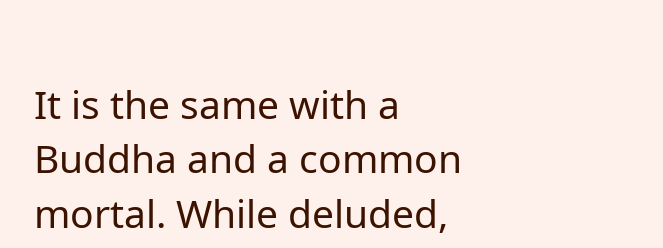It is the same with a Buddha and a common mortal. While deluded,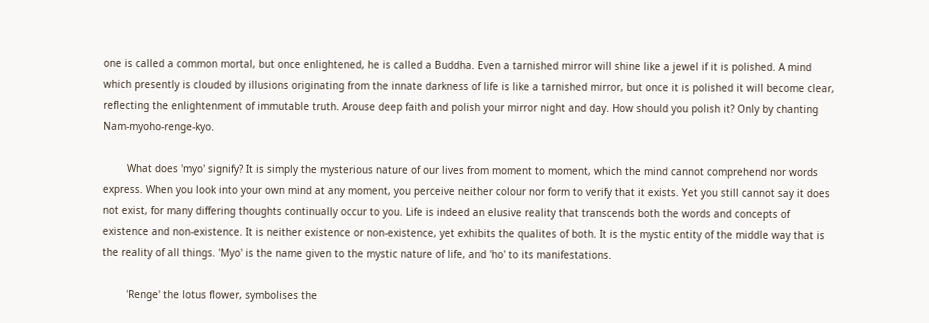one is called a common mortal, but once enlightened, he is called a Buddha. Even a tarnished mirror will shine like a jewel if it is polished. A mind which presently is clouded by illusions originating from the innate darkness of life is like a tarnished mirror, but once it is polished it will become clear, reflecting the enlightenment of immutable truth. Arouse deep faith and polish your mirror night and day. How should you polish it? Only by chanting Nam-myoho-renge-kyo.

        What does 'myo' signify? It is simply the mysterious nature of our lives from moment to moment, which the mind cannot comprehend nor words express. When you look into your own mind at any moment, you perceive neither colour nor form to verify that it exists. Yet you still cannot say it does not exist, for many differing thoughts continually occur to you. Life is indeed an elusive reality that transcends both the words and concepts of existence and non-existence. It is neither existence or non-existence, yet exhibits the qualites of both. It is the mystic entity of the middle way that is the reality of all things. 'Myo' is the name given to the mystic nature of life, and 'ho' to its manifestations.

        'Renge' the lotus flower, symbolises the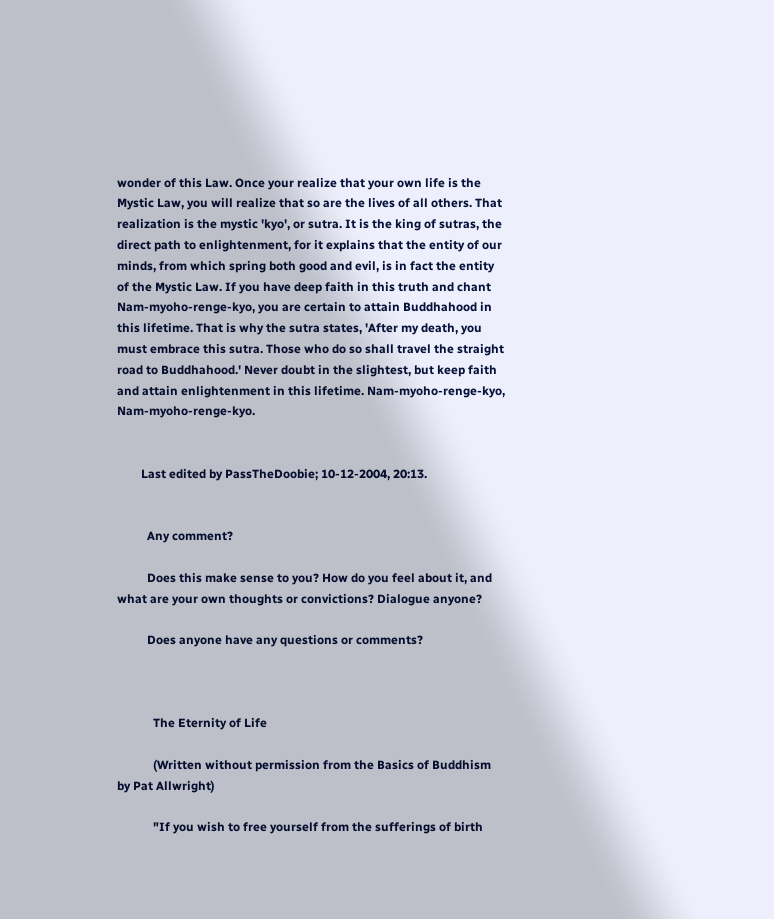wonder of this Law. Once your realize that your own life is the Mystic Law, you will realize that so are the lives of all others. That realization is the mystic 'kyo', or sutra. It is the king of sutras, the direct path to enlightenment, for it explains that the entity of our minds, from which spring both good and evil, is in fact the entity of the Mystic Law. If you have deep faith in this truth and chant Nam-myoho-renge-kyo, you are certain to attain Buddhahood in this lifetime. That is why the sutra states, 'After my death, you must embrace this sutra. Those who do so shall travel the straight road to Buddhahood.' Never doubt in the slightest, but keep faith and attain enlightenment in this lifetime. Nam-myoho-renge-kyo, Nam-myoho-renge-kyo.


        Last edited by PassTheDoobie; 10-12-2004, 20:13.


          Any comment?

          Does this make sense to you? How do you feel about it, and what are your own thoughts or convictions? Dialogue anyone?

          Does anyone have any questions or comments?



            The Eternity of Life

            (Written without permission from the Basics of Buddhism by Pat Allwright)

            "If you wish to free yourself from the sufferings of birth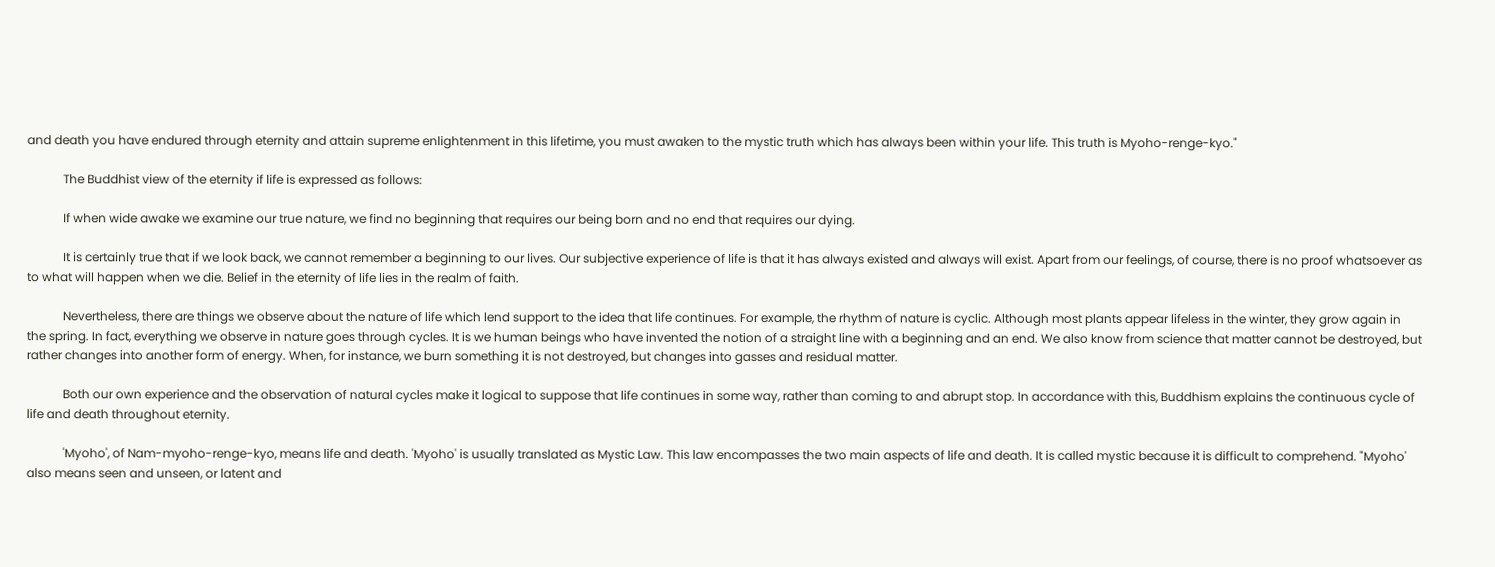and death you have endured through eternity and attain supreme enlightenment in this lifetime, you must awaken to the mystic truth which has always been within your life. This truth is Myoho-renge-kyo."

            The Buddhist view of the eternity if life is expressed as follows:

            If when wide awake we examine our true nature, we find no beginning that requires our being born and no end that requires our dying.

            It is certainly true that if we look back, we cannot remember a beginning to our lives. Our subjective experience of life is that it has always existed and always will exist. Apart from our feelings, of course, there is no proof whatsoever as to what will happen when we die. Belief in the eternity of life lies in the realm of faith.

            Nevertheless, there are things we observe about the nature of life which lend support to the idea that life continues. For example, the rhythm of nature is cyclic. Although most plants appear lifeless in the winter, they grow again in the spring. In fact, everything we observe in nature goes through cycles. It is we human beings who have invented the notion of a straight line with a beginning and an end. We also know from science that matter cannot be destroyed, but rather changes into another form of energy. When, for instance, we burn something it is not destroyed, but changes into gasses and residual matter.

            Both our own experience and the observation of natural cycles make it logical to suppose that life continues in some way, rather than coming to and abrupt stop. In accordance with this, Buddhism explains the continuous cycle of life and death throughout eternity.

            'Myoho', of Nam-myoho-renge-kyo, means life and death. 'Myoho' is usually translated as Mystic Law. This law encompasses the two main aspects of life and death. It is called mystic because it is difficult to comprehend. "Myoho' also means seen and unseen, or latent and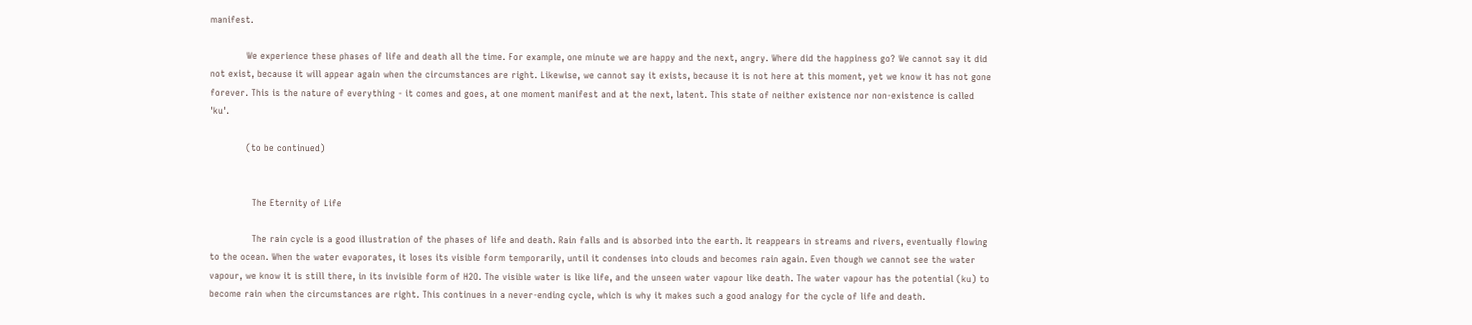manifest.

            We experience these phases of life and death all the time. For example, one minute we are happy and the next, angry. Where did the happiness go? We cannot say it did not exist, because it will appear again when the circumstances are right. Likewise, we cannot say it exists, because it is not here at this moment, yet we know it has not gone forever. This is the nature of everything - it comes and goes, at one moment manifest and at the next, latent. This state of neither existence nor non-existence is called 'ku'.

            (to be continued)


              The Eternity of Life

              The rain cycle is a good illustration of the phases of life and death. Rain falls and is absorbed into the earth. It reappears in streams and rivers, eventually flowing to the ocean. When the water evaporates, it loses its visible form temporarily, until it condenses into clouds and becomes rain again. Even though we cannot see the water vapour, we know it is still there, in its invisible form of H2O. The visible water is like life, and the unseen water vapour like death. The water vapour has the potential (ku) to become rain when the circumstances are right. This continues in a never-ending cycle, which is why it makes such a good analogy for the cycle of life and death.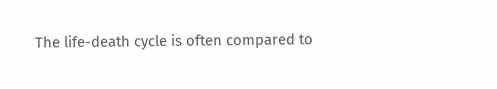The life-death cycle is often compared to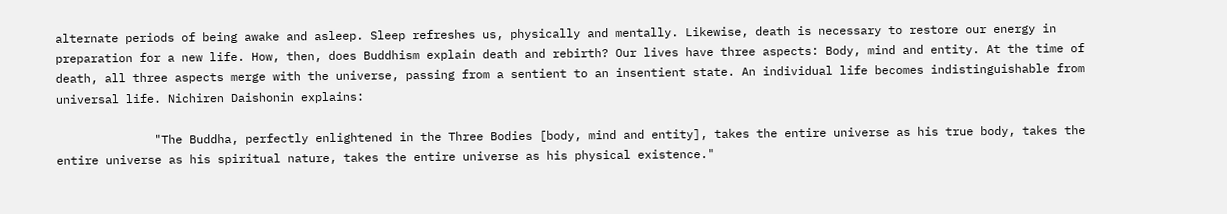alternate periods of being awake and asleep. Sleep refreshes us, physically and mentally. Likewise, death is necessary to restore our energy in preparation for a new life. How, then, does Buddhism explain death and rebirth? Our lives have three aspects: Body, mind and entity. At the time of death, all three aspects merge with the universe, passing from a sentient to an insentient state. An individual life becomes indistinguishable from universal life. Nichiren Daishonin explains:

              "The Buddha, perfectly enlightened in the Three Bodies [body, mind and entity], takes the entire universe as his true body, takes the entire universe as his spiritual nature, takes the entire universe as his physical existence."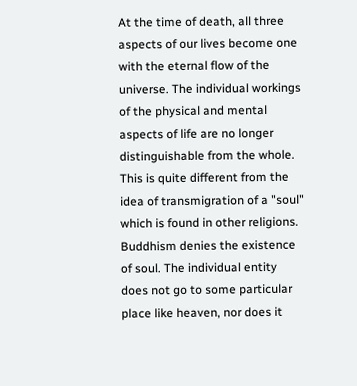At the time of death, all three aspects of our lives become one with the eternal flow of the universe. The individual workings of the physical and mental aspects of life are no longer distinguishable from the whole. This is quite different from the idea of transmigration of a "soul" which is found in other religions. Buddhism denies the existence of soul. The individual entity does not go to some particular place like heaven, nor does it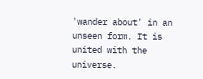'wander about' in an unseen form. It is united with the universe.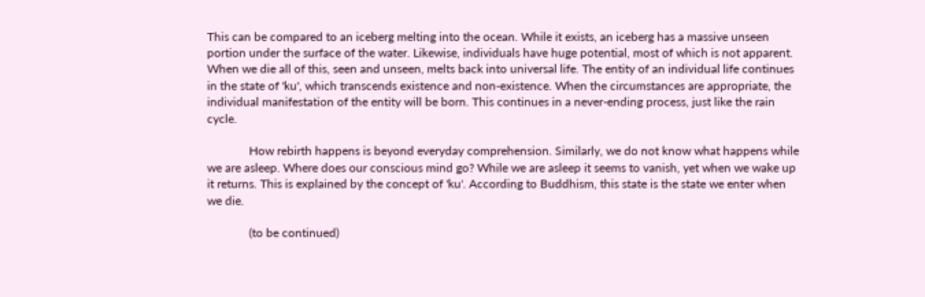This can be compared to an iceberg melting into the ocean. While it exists, an iceberg has a massive unseen portion under the surface of the water. Likewise, individuals have huge potential, most of which is not apparent. When we die all of this, seen and unseen, melts back into universal life. The entity of an individual life continues in the state of 'ku', which transcends existence and non-existence. When the circumstances are appropriate, the individual manifestation of the entity will be born. This continues in a never-ending process, just like the rain cycle.

              How rebirth happens is beyond everyday comprehension. Similarly, we do not know what happens while we are asleep. Where does our conscious mind go? While we are asleep it seems to vanish, yet when we wake up it returns. This is explained by the concept of 'ku'. According to Buddhism, this state is the state we enter when we die.

              (to be continued)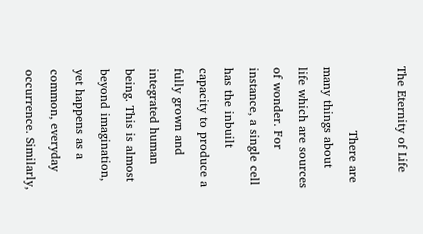The Eternity of Life

                There are many things about life which are sources of wonder. For instance, a single cell has the inbuilt capacity to produce a fully grown and integrated human being. This is almost beyond imagination, yet happens as a common, everyday occurrence. Similarly,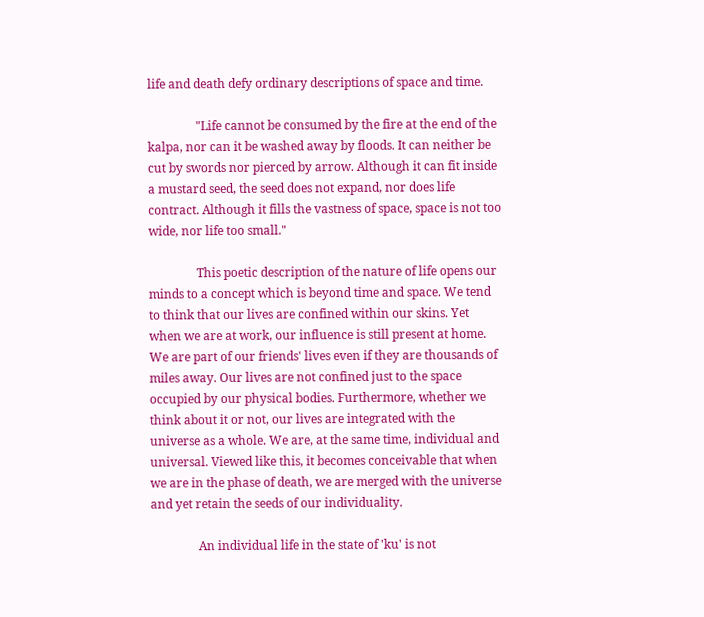life and death defy ordinary descriptions of space and time.

                "Life cannot be consumed by the fire at the end of the kalpa, nor can it be washed away by floods. It can neither be cut by swords nor pierced by arrow. Although it can fit inside a mustard seed, the seed does not expand, nor does life contract. Although it fills the vastness of space, space is not too wide, nor life too small."

                This poetic description of the nature of life opens our minds to a concept which is beyond time and space. We tend to think that our lives are confined within our skins. Yet when we are at work, our influence is still present at home. We are part of our friends' lives even if they are thousands of miles away. Our lives are not confined just to the space occupied by our physical bodies. Furthermore, whether we think about it or not, our lives are integrated with the universe as a whole. We are, at the same time, individual and universal. Viewed like this, it becomes conceivable that when we are in the phase of death, we are merged with the universe and yet retain the seeds of our individuality.

                An individual life in the state of 'ku' is not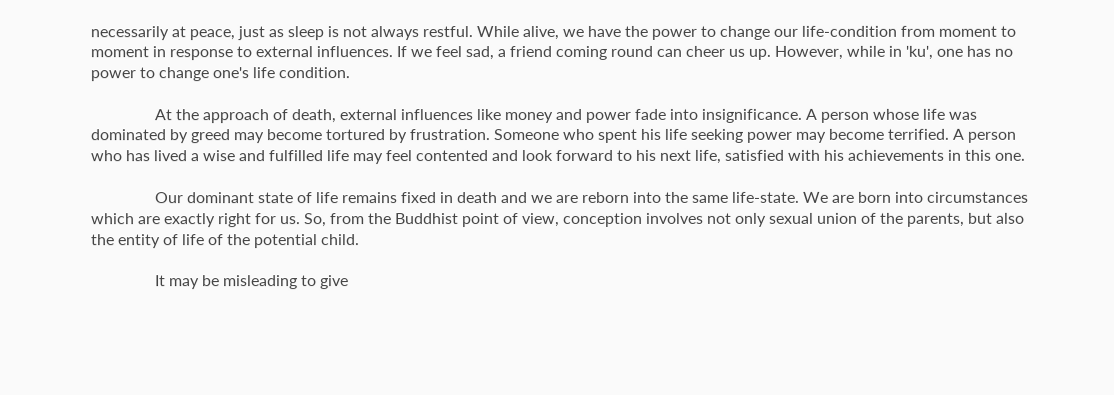necessarily at peace, just as sleep is not always restful. While alive, we have the power to change our life-condition from moment to moment in response to external influences. If we feel sad, a friend coming round can cheer us up. However, while in 'ku', one has no power to change one's life condition.

                At the approach of death, external influences like money and power fade into insignificance. A person whose life was dominated by greed may become tortured by frustration. Someone who spent his life seeking power may become terrified. A person who has lived a wise and fulfilled life may feel contented and look forward to his next life, satisfied with his achievements in this one.

                Our dominant state of life remains fixed in death and we are reborn into the same life-state. We are born into circumstances which are exactly right for us. So, from the Buddhist point of view, conception involves not only sexual union of the parents, but also the entity of life of the potential child.

                It may be misleading to give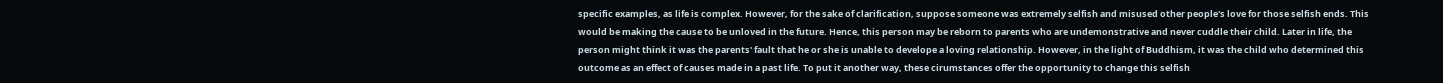specific examples, as life is complex. However, for the sake of clarification, suppose someone was extremely selfish and misused other people's love for those selfish ends. This would be making the cause to be unloved in the future. Hence, this person may be reborn to parents who are undemonstrative and never cuddle their child. Later in life, the person might think it was the parents' fault that he or she is unable to develope a loving relationship. However, in the light of Buddhism, it was the child who determined this outcome as an effect of causes made in a past life. To put it another way, these cirumstances offer the opportunity to change this selfish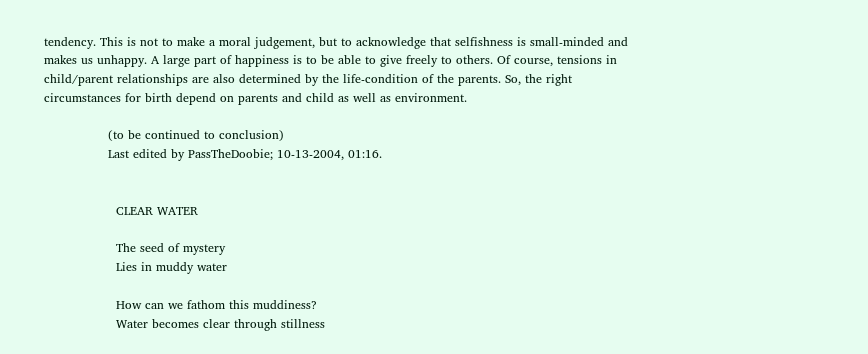tendency. This is not to make a moral judgement, but to acknowledge that selfishness is small-minded and makes us unhappy. A large part of happiness is to be able to give freely to others. Of course, tensions in child/parent relationships are also determined by the life-condition of the parents. So, the right circumstances for birth depend on parents and child as well as environment.

                (to be continued to conclusion)
                Last edited by PassTheDoobie; 10-13-2004, 01:16.


                  CLEAR WATER

                  The seed of mystery
                  Lies in muddy water

                  How can we fathom this muddiness?
                  Water becomes clear through stillness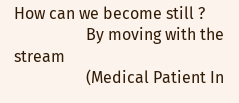How can we become still ?
                  By moving with the stream
                  (Medical Patient In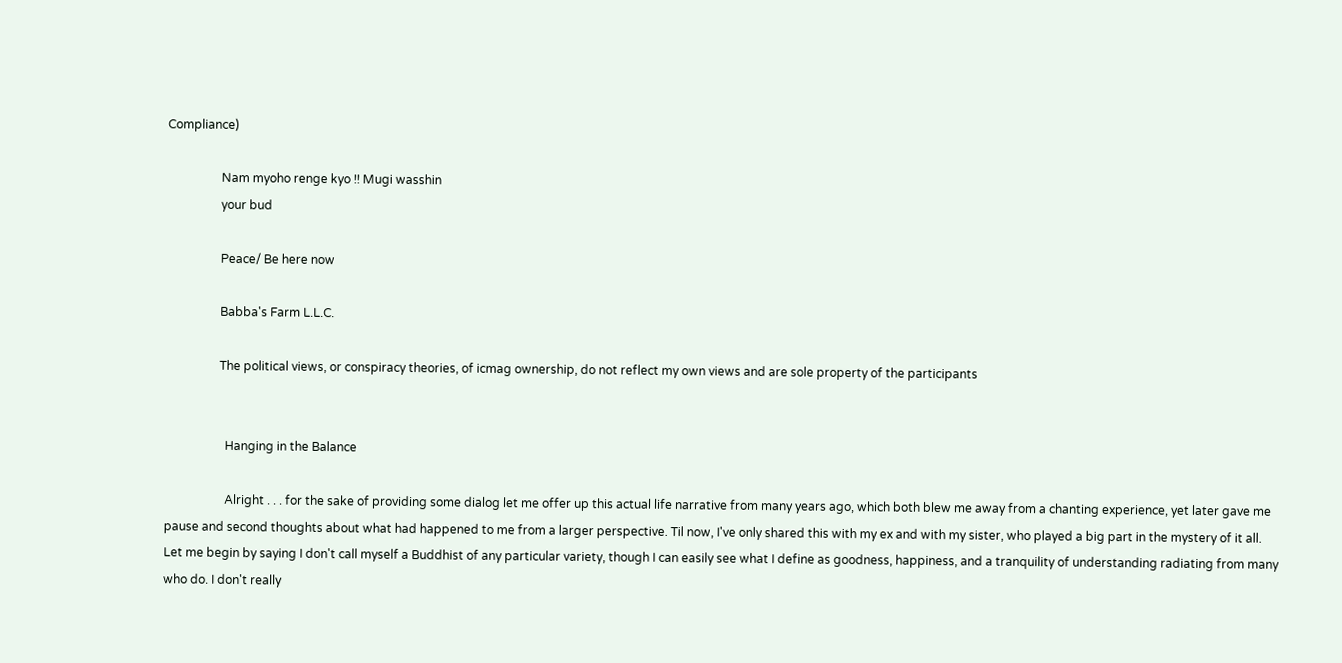Compliance)

                  Nam myoho renge kyo !! Mugi wasshin
                  your bud

                  Peace/ Be here now

                  Babba's Farm L.L.C.

                  The political views, or conspiracy theories, of icmag ownership, do not reflect my own views and are sole property of the participants


                    Hanging in the Balance

                    Alright . . . for the sake of providing some dialog let me offer up this actual life narrative from many years ago, which both blew me away from a chanting experience, yet later gave me pause and second thoughts about what had happened to me from a larger perspective. Til now, I've only shared this with my ex and with my sister, who played a big part in the mystery of it all. Let me begin by saying I don't call myself a Buddhist of any particular variety, though I can easily see what I define as goodness, happiness, and a tranquility of understanding radiating from many who do. I don't really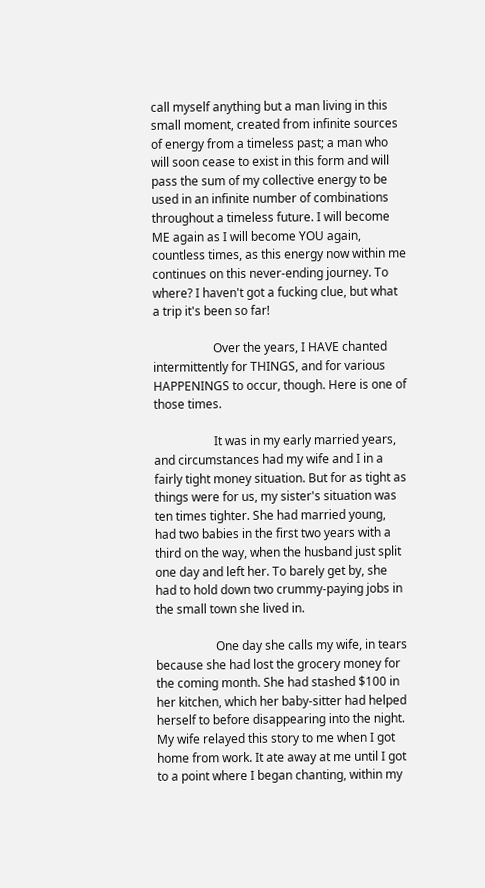call myself anything but a man living in this small moment, created from infinite sources of energy from a timeless past; a man who will soon cease to exist in this form and will pass the sum of my collective energy to be used in an infinite number of combinations throughout a timeless future. I will become ME again as I will become YOU again, countless times, as this energy now within me continues on this never-ending journey. To where? I haven't got a fucking clue, but what a trip it's been so far!

                    Over the years, I HAVE chanted intermittently for THINGS, and for various HAPPENINGS to occur, though. Here is one of those times.

                    It was in my early married years, and circumstances had my wife and I in a fairly tight money situation. But for as tight as things were for us, my sister's situation was ten times tighter. She had married young, had two babies in the first two years with a third on the way, when the husband just split one day and left her. To barely get by, she had to hold down two crummy-paying jobs in the small town she lived in.

                    One day she calls my wife, in tears because she had lost the grocery money for the coming month. She had stashed $100 in her kitchen, which her baby-sitter had helped herself to before disappearing into the night. My wife relayed this story to me when I got home from work. It ate away at me until I got to a point where I began chanting, within my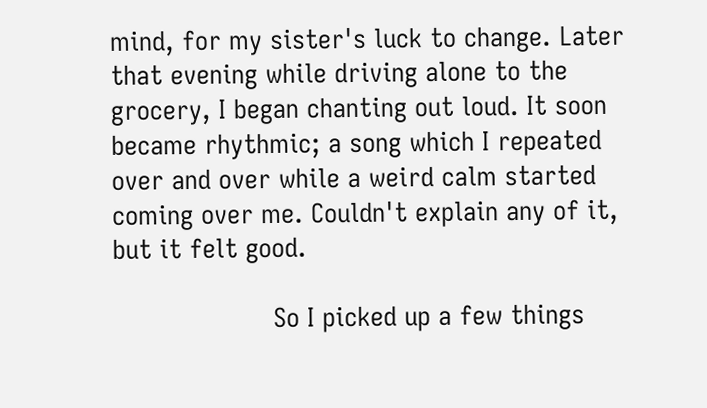mind, for my sister's luck to change. Later that evening while driving alone to the grocery, I began chanting out loud. It soon became rhythmic; a song which I repeated over and over while a weird calm started coming over me. Couldn't explain any of it, but it felt good.

                    So I picked up a few things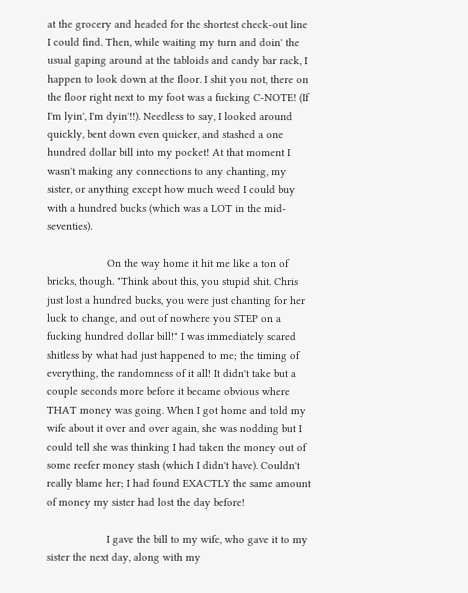at the grocery and headed for the shortest check-out line I could find. Then, while waiting my turn and doin' the usual gaping around at the tabloids and candy bar rack, I happen to look down at the floor. I shit you not, there on the floor right next to my foot was a fucking C-NOTE! (If I'm lyin', I'm dyin'!!). Needless to say, I looked around quickly, bent down even quicker, and stashed a one hundred dollar bill into my pocket! At that moment I wasn't making any connections to any chanting, my sister, or anything except how much weed I could buy with a hundred bucks (which was a LOT in the mid-seventies).

                    On the way home it hit me like a ton of bricks, though. "Think about this, you stupid shit. Chris just lost a hundred bucks, you were just chanting for her luck to change, and out of nowhere you STEP on a fucking hundred dollar bill!" I was immediately scared shitless by what had just happened to me; the timing of everything, the randomness of it all! It didn't take but a couple seconds more before it became obvious where THAT money was going. When I got home and told my wife about it over and over again, she was nodding but I could tell she was thinking I had taken the money out of some reefer money stash (which I didn't have). Couldn't really blame her; I had found EXACTLY the same amount of money my sister had lost the day before!

                    I gave the bill to my wife, who gave it to my sister the next day, along with my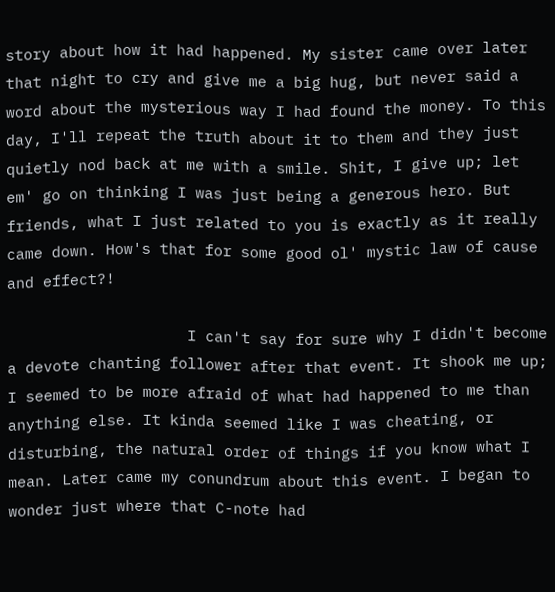story about how it had happened. My sister came over later that night to cry and give me a big hug, but never said a word about the mysterious way I had found the money. To this day, I'll repeat the truth about it to them and they just quietly nod back at me with a smile. Shit, I give up; let em' go on thinking I was just being a generous hero. But friends, what I just related to you is exactly as it really came down. How's that for some good ol' mystic law of cause and effect?!

                    I can't say for sure why I didn't become a devote chanting follower after that event. It shook me up; I seemed to be more afraid of what had happened to me than anything else. It kinda seemed like I was cheating, or disturbing, the natural order of things if you know what I mean. Later came my conundrum about this event. I began to wonder just where that C-note had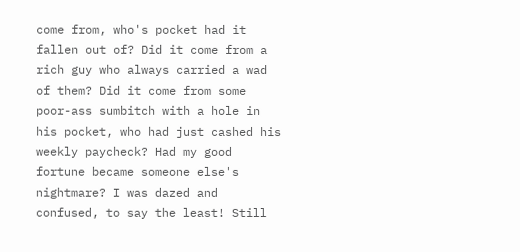come from, who's pocket had it fallen out of? Did it come from a rich guy who always carried a wad of them? Did it come from some poor-ass sumbitch with a hole in his pocket, who had just cashed his weekly paycheck? Had my good fortune became someone else's nightmare? I was dazed and confused, to say the least! Still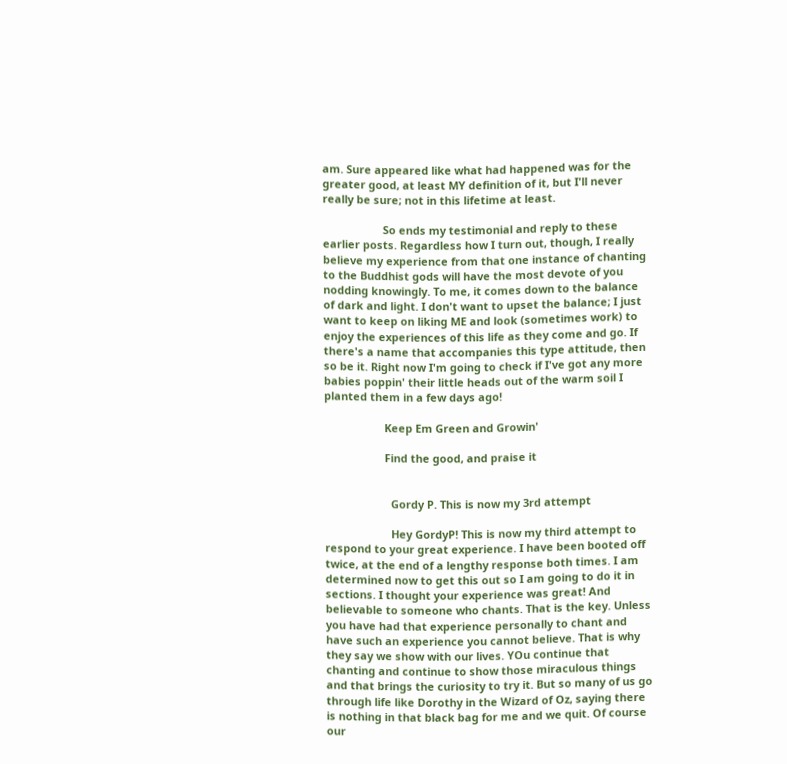am. Sure appeared like what had happened was for the greater good, at least MY definition of it, but I'll never really be sure; not in this lifetime at least.

                    So ends my testimonial and reply to these earlier posts. Regardless how I turn out, though, I really believe my experience from that one instance of chanting to the Buddhist gods will have the most devote of you nodding knowingly. To me, it comes down to the balance of dark and light. I don't want to upset the balance; I just want to keep on liking ME and look (sometimes work) to enjoy the experiences of this life as they come and go. If there's a name that accompanies this type attitude, then so be it. Right now I'm going to check if I've got any more babies poppin' their little heads out of the warm soil I planted them in a few days ago!

                    Keep Em Green and Growin'

                    Find the good, and praise it


                      Gordy P. This is now my 3rd attempt

                      Hey GordyP! This is now my third attempt to respond to your great experience. I have been booted off twice, at the end of a lengthy response both times. I am determined now to get this out so I am going to do it in sections. I thought your experience was great! And believable to someone who chants. That is the key. Unless you have had that experience personally to chant and have such an experience you cannot believe. That is why they say we show with our lives. YOu continue that chanting and continue to show those miraculous things and that brings the curiosity to try it. But so many of us go through life like Dorothy in the Wizard of Oz, saying there is nothing in that black bag for me and we quit. Of course our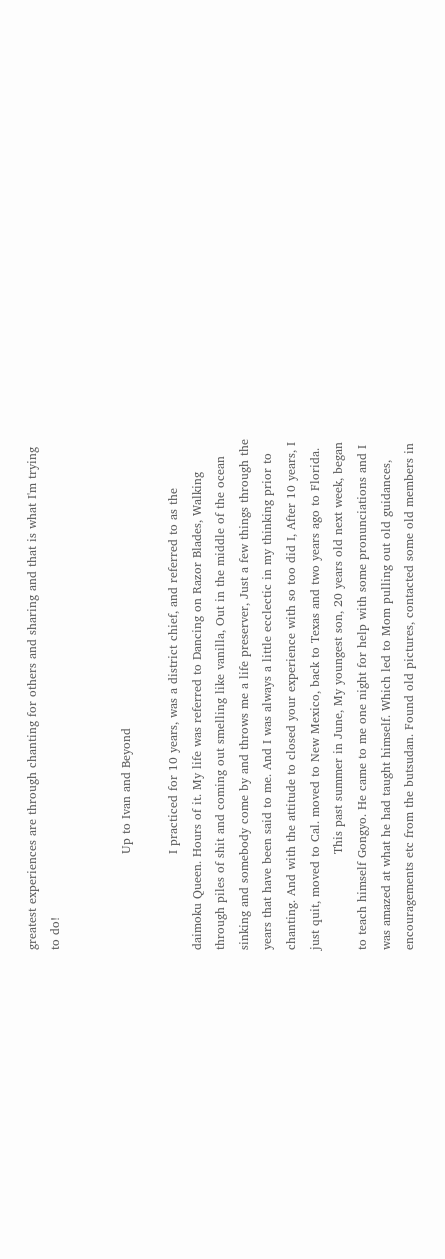greatest experiences are through chanting for others and sharing and that is what I'm trying to do!


                        Up to Ivan and Beyond

                        I practiced for 10 years, was a district chief, and referred to as the daimoku Queen. Hours of it. My life was referred to Dancing on Razor Blades, Walking through piles of shit and coming out smelling like vanilla, Out in the middle of the ocean sinking and somebody come by and throws me a life preserver, Just a few things through the years that have been said to me. And I was always a little ecclectic in my thinking prior to chanting. And with the attitude to closed your experience with so too did I, After 10 years, I just quit, moved to Cal. moved to New Mexico, back to Texas and two years ago to Florida.
                        This past summer in June, My youngest son, 20 years old next week, began to teach himself Gongyo. He came to me one night for help with some pronunciations and I was amazed at what he had taught himself. Which led to Mom pulling out old guidances, encouragements etc from the butsudan. Found old pictures, contacted some old members in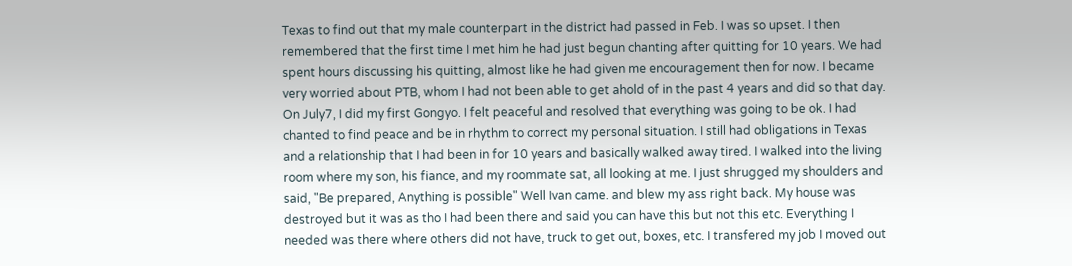Texas to find out that my male counterpart in the district had passed in Feb. I was so upset. I then remembered that the first time I met him he had just begun chanting after quitting for 10 years. We had spent hours discussing his quitting, almost like he had given me encouragement then for now. I became very worried about PTB, whom I had not been able to get ahold of in the past 4 years and did so that day. On July7, I did my first Gongyo. I felt peaceful and resolved that everything was going to be ok. I had chanted to find peace and be in rhythm to correct my personal situation. I still had obligations in Texas and a relationship that I had been in for 10 years and basically walked away tired. I walked into the living room where my son, his fiance, and my roommate sat, all looking at me. I just shrugged my shoulders and said, "Be prepared, Anything is possible" Well Ivan came. and blew my ass right back. My house was destroyed but it was as tho I had been there and said you can have this but not this etc. Everything I needed was there where others did not have, truck to get out, boxes, etc. I transfered my job I moved out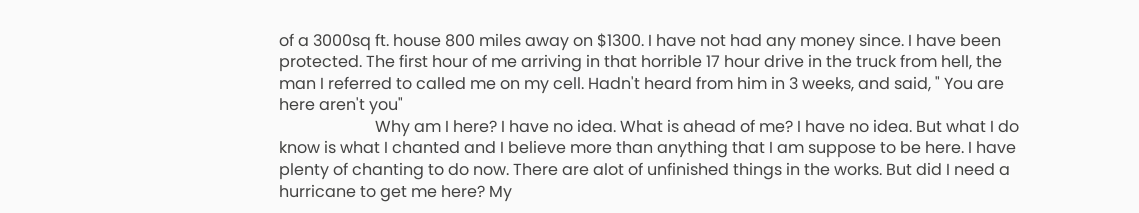of a 3000sq ft. house 800 miles away on $1300. I have not had any money since. I have been protected. The first hour of me arriving in that horrible 17 hour drive in the truck from hell, the man I referred to called me on my cell. Hadn't heard from him in 3 weeks, and said, " You are here aren't you"
                        Why am I here? I have no idea. What is ahead of me? I have no idea. But what I do know is what I chanted and I believe more than anything that I am suppose to be here. I have plenty of chanting to do now. There are alot of unfinished things in the works. But did I need a hurricane to get me here? My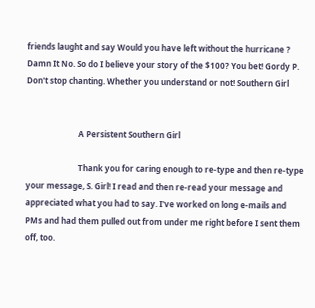friends laught and say Would you have left without the hurricane ? Damn It No. So do I believe your story of the $100? You bet! Gordy P. Don't stop chanting. Whether you understand or not! Southern Girl


                          A Persistent Southern Girl

                          Thank you for caring enough to re-type and then re-type your message, S. Girl! I read and then re-read your message and appreciated what you had to say. I've worked on long e-mails and PMs and had them pulled out from under me right before I sent them off, too.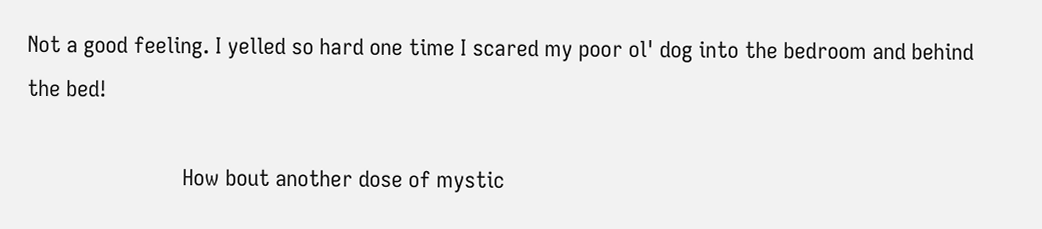Not a good feeling. I yelled so hard one time I scared my poor ol' dog into the bedroom and behind the bed!

                          How bout another dose of mystic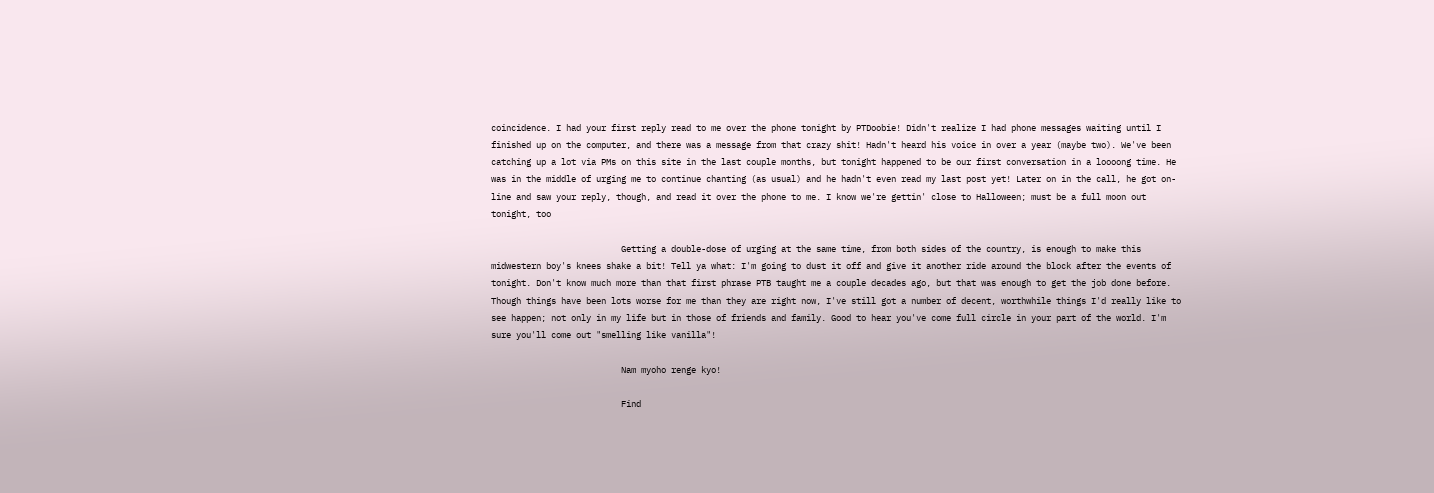coincidence. I had your first reply read to me over the phone tonight by PTDoobie! Didn't realize I had phone messages waiting until I finished up on the computer, and there was a message from that crazy shit! Hadn't heard his voice in over a year (maybe two). We've been catching up a lot via PMs on this site in the last couple months, but tonight happened to be our first conversation in a loooong time. He was in the middle of urging me to continue chanting (as usual) and he hadn't even read my last post yet! Later on in the call, he got on-line and saw your reply, though, and read it over the phone to me. I know we're gettin' close to Halloween; must be a full moon out tonight, too

                          Getting a double-dose of urging at the same time, from both sides of the country, is enough to make this midwestern boy's knees shake a bit! Tell ya what: I'm going to dust it off and give it another ride around the block after the events of tonight. Don't know much more than that first phrase PTB taught me a couple decades ago, but that was enough to get the job done before. Though things have been lots worse for me than they are right now, I've still got a number of decent, worthwhile things I'd really like to see happen; not only in my life but in those of friends and family. Good to hear you've come full circle in your part of the world. I'm sure you'll come out "smelling like vanilla"!

                          Nam myoho renge kyo!

                          Find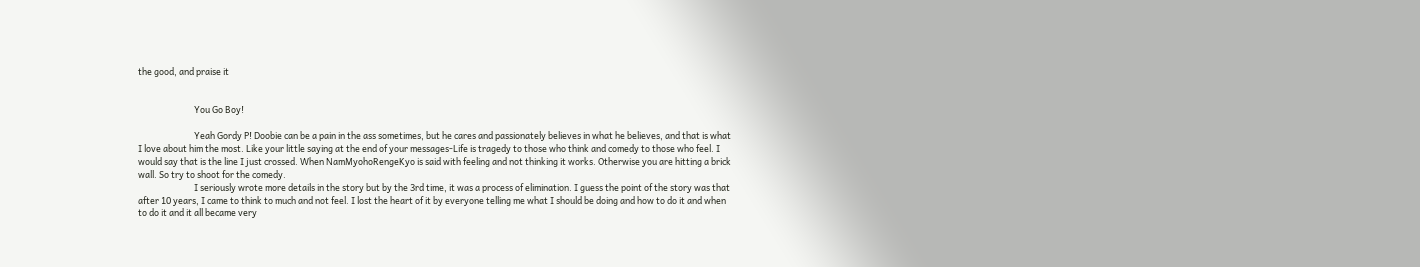the good, and praise it


                            You Go Boy!

                            Yeah Gordy P! Doobie can be a pain in the ass sometimes, but he cares and passionately believes in what he believes, and that is what I love about him the most. Like your little saying at the end of your messages-Life is tragedy to those who think and comedy to those who feel. I would say that is the line I just crossed. When NamMyohoRengeKyo is said with feeling and not thinking it works. Otherwise you are hitting a brick wall. So try to shoot for the comedy.
                            I seriously wrote more details in the story but by the 3rd time, it was a process of elimination. I guess the point of the story was that after 10 years, I came to think to much and not feel. I lost the heart of it by everyone telling me what I should be doing and how to do it and when to do it and it all became very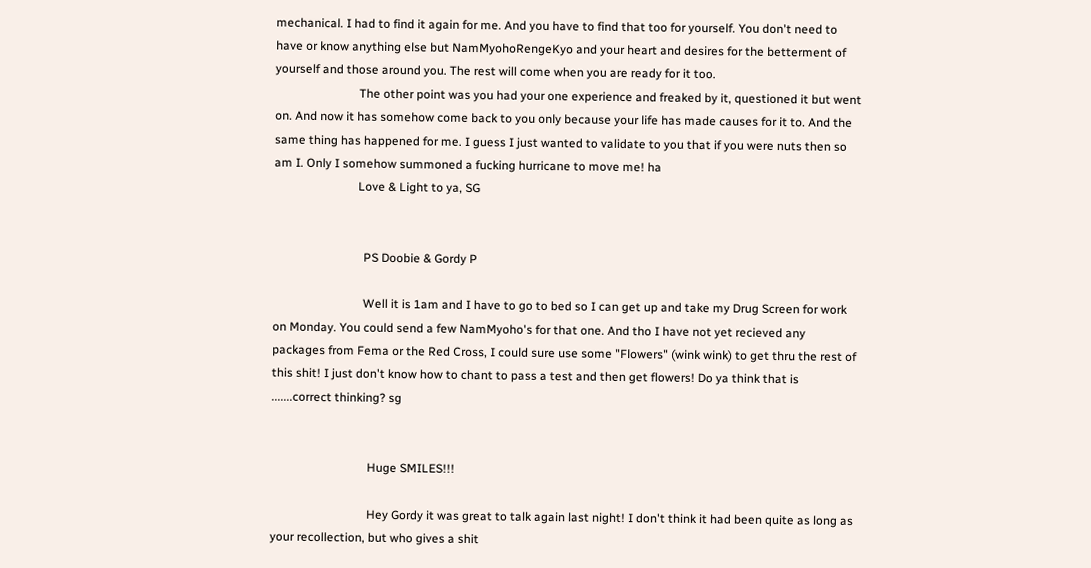mechanical. I had to find it again for me. And you have to find that too for yourself. You don't need to have or know anything else but NamMyohoRengeKyo and your heart and desires for the betterment of yourself and those around you. The rest will come when you are ready for it too.
                            The other point was you had your one experience and freaked by it, questioned it but went on. And now it has somehow come back to you only because your life has made causes for it to. And the same thing has happened for me. I guess I just wanted to validate to you that if you were nuts then so am I. Only I somehow summoned a fucking hurricane to move me! ha
                            Love & Light to ya, SG


                              PS Doobie & Gordy P

                              Well it is 1am and I have to go to bed so I can get up and take my Drug Screen for work on Monday. You could send a few NamMyoho's for that one. And tho I have not yet recieved any packages from Fema or the Red Cross, I could sure use some "Flowers" (wink wink) to get thru the rest of this shit! I just don't know how to chant to pass a test and then get flowers! Do ya think that is .......correct thinking? sg


                                Huge SMILES!!!

                                Hey Gordy it was great to talk again last night! I don't think it had been quite as long as your recollection, but who gives a shit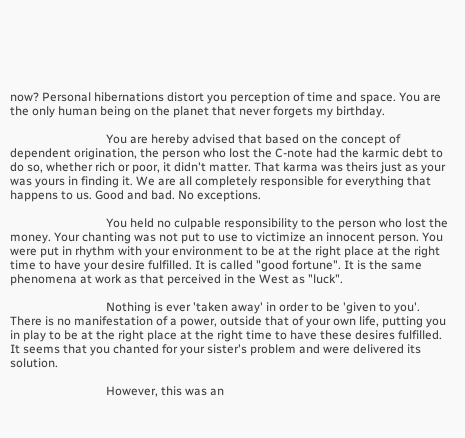now? Personal hibernations distort you perception of time and space. You are the only human being on the planet that never forgets my birthday.

                                You are hereby advised that based on the concept of dependent origination, the person who lost the C-note had the karmic debt to do so, whether rich or poor, it didn't matter. That karma was theirs just as your was yours in finding it. We are all completely responsible for everything that happens to us. Good and bad. No exceptions.

                                You held no culpable responsibility to the person who lost the money. Your chanting was not put to use to victimize an innocent person. You were put in rhythm with your environment to be at the right place at the right time to have your desire fulfilled. It is called "good fortune". It is the same phenomena at work as that perceived in the West as "luck".

                                Nothing is ever 'taken away' in order to be 'given to you'. There is no manifestation of a power, outside that of your own life, putting you in play to be at the right place at the right time to have these desires fulfilled. It seems that you chanted for your sister's problem and were delivered its solution.

                                However, this was an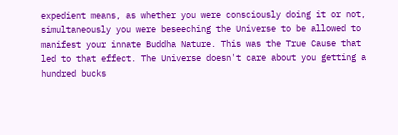expedient means, as whether you were consciously doing it or not, simultaneously you were beseeching the Universe to be allowed to manifest your innate Buddha Nature. This was the True Cause that led to that effect. The Universe doesn't care about you getting a hundred bucks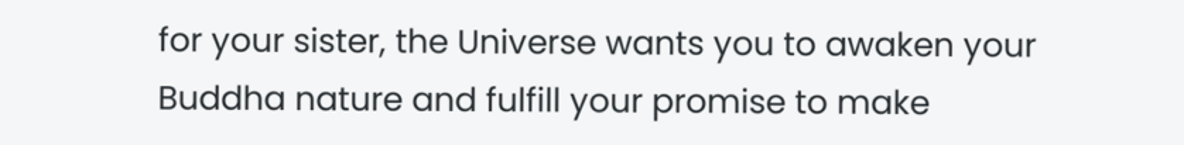for your sister, the Universe wants you to awaken your Buddha nature and fulfill your promise to make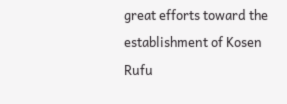great efforts toward the establishment of Kosen Rufu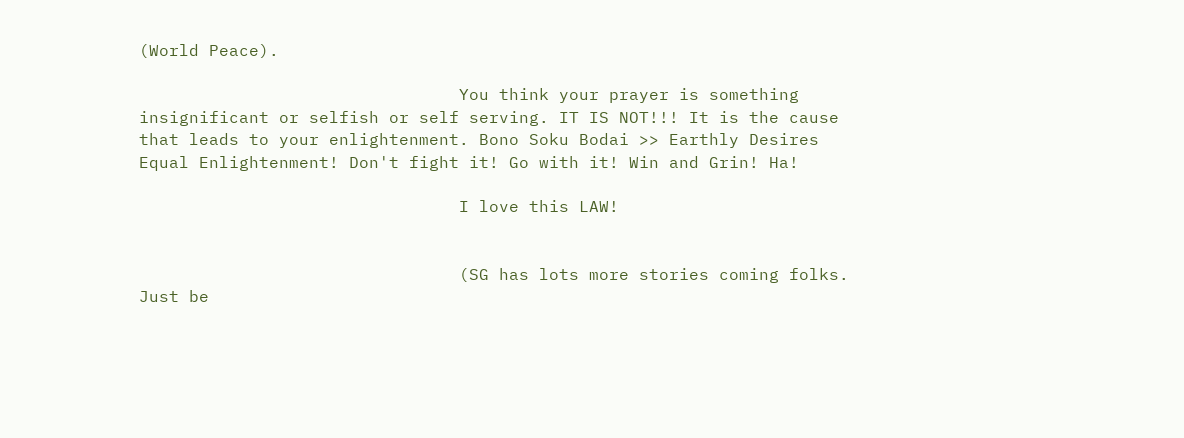(World Peace).

                                You think your prayer is something insignificant or selfish or self serving. IT IS NOT!!! It is the cause that leads to your enlightenment. Bono Soku Bodai >> Earthly Desires Equal Enlightenment! Don't fight it! Go with it! Win and Grin! Ha!

                                I love this LAW!


                                (SG has lots more stories coming folks. Just be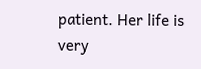patient. Her life is very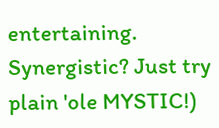entertaining. Synergistic? Just try plain 'ole MYSTIC!)